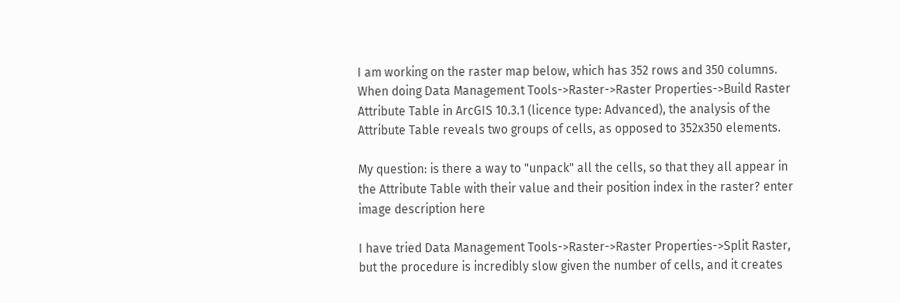I am working on the raster map below, which has 352 rows and 350 columns. When doing Data Management Tools->Raster->Raster Properties->Build Raster Attribute Table in ArcGIS 10.3.1 (licence type: Advanced), the analysis of the Attribute Table reveals two groups of cells, as opposed to 352x350 elements.

My question: is there a way to "unpack" all the cells, so that they all appear in the Attribute Table with their value and their position index in the raster? enter image description here

I have tried Data Management Tools->Raster->Raster Properties->Split Raster, but the procedure is incredibly slow given the number of cells, and it creates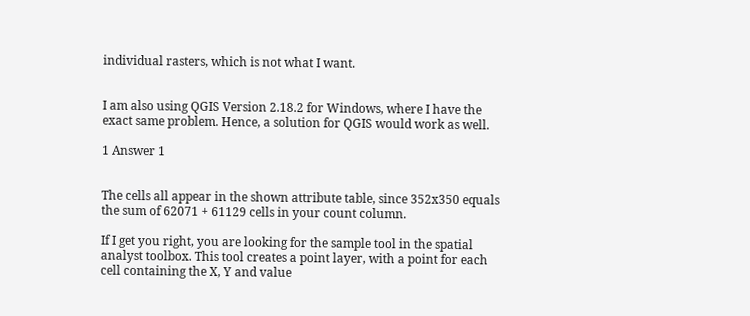individual rasters, which is not what I want.


I am also using QGIS Version 2.18.2 for Windows, where I have the exact same problem. Hence, a solution for QGIS would work as well.

1 Answer 1


The cells all appear in the shown attribute table, since 352x350 equals the sum of 62071 + 61129 cells in your count column.

If I get you right, you are looking for the sample tool in the spatial analyst toolbox. This tool creates a point layer, with a point for each cell containing the X, Y and value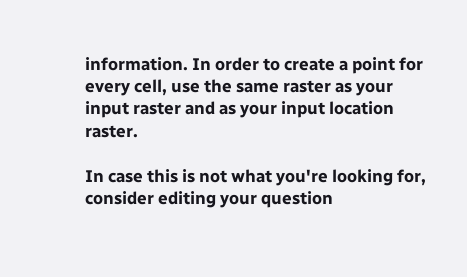information. In order to create a point for every cell, use the same raster as your input raster and as your input location raster.

In case this is not what you're looking for, consider editing your question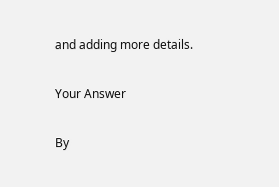and adding more details.

Your Answer

By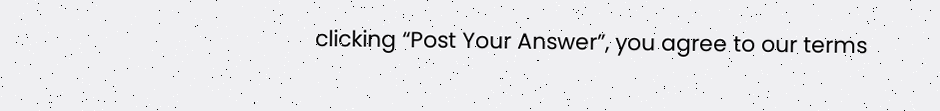clicking “Post Your Answer”, you agree to our terms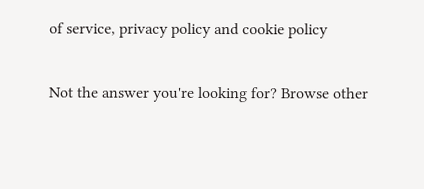of service, privacy policy and cookie policy

Not the answer you're looking for? Browse other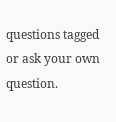questions tagged or ask your own question.